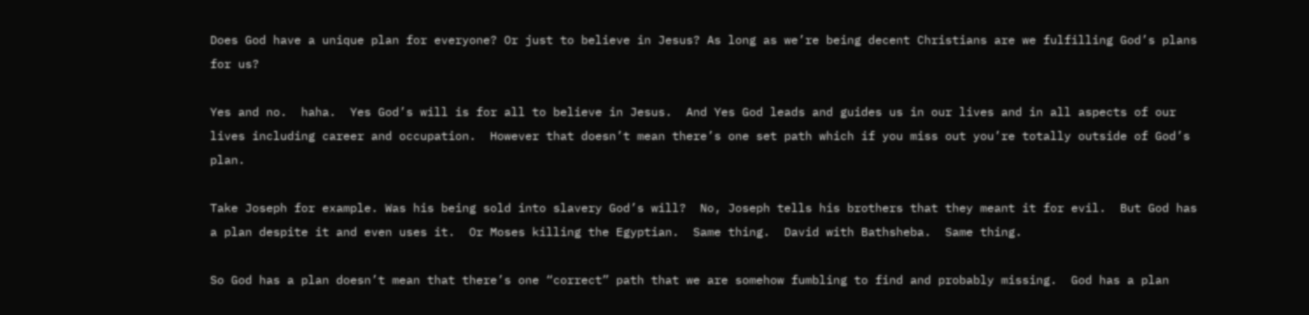Does God have a unique plan for everyone? Or just to believe in Jesus? As long as we’re being decent Christians are we fulfilling God’s plans for us?

Yes and no.  haha.  Yes God’s will is for all to believe in Jesus.  And Yes God leads and guides us in our lives and in all aspects of our lives including career and occupation.  However that doesn’t mean there’s one set path which if you miss out you’re totally outside of God’s plan.

Take Joseph for example. Was his being sold into slavery God’s will?  No, Joseph tells his brothers that they meant it for evil.  But God has a plan despite it and even uses it.  Or Moses killing the Egyptian.  Same thing.  David with Bathsheba.  Same thing.

So God has a plan doesn’t mean that there’s one “correct” path that we are somehow fumbling to find and probably missing.  God has a plan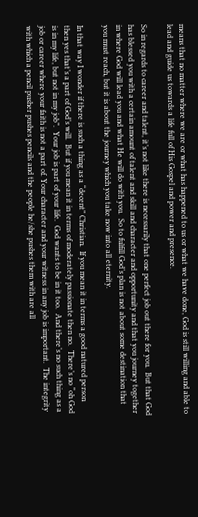means that no matter where we are or what has happened to us or what we have done, God is still willing and able to lead and guide us towards a life full of His Gospel and power and presence.

So in regards to career and talent, it’s not like there is necessarily that one perfect job out there for you.  But that God has blessed you with a certain amount of talent and skill and character and opportunity and that you journey together in where God will lead you and what He will do with you.  So to fulfill God’s plan is not about some destination that you must reach, but it is about the journey which you take now into all eternity.

In that way I wonder if there is such a thing as a “decent” Christian.  If you mean it in terms a good natured person then yes that’s a part of God’s will.  But if you mean it in terms of moderately passionate then no.  There’s no “oh God is in my life, but not in my job”.  Your job is part of your life.  God wants to be in it too.  And there’s no such thing as a job or career where your faith is not a part of. Your character and your witness in any job is important.  The integrity with which a pencil pusher pushes pencils and the people he/she pushes them with are all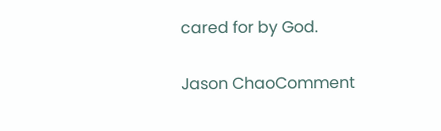cared for by God.

Jason ChaoComment